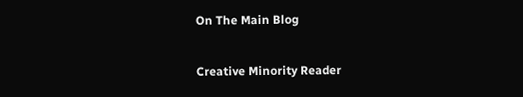On The Main Blog

Creative Minority Reader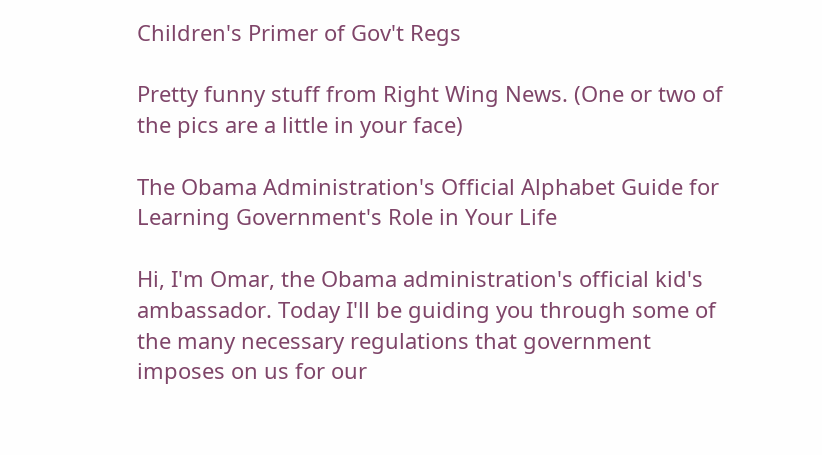Children's Primer of Gov't Regs

Pretty funny stuff from Right Wing News. (One or two of the pics are a little in your face)

The Obama Administration's Official Alphabet Guide for Learning Government's Role in Your Life

Hi, I'm Omar, the Obama administration's official kid's ambassador. Today I'll be guiding you through some of the many necessary regulations that government imposes on us for our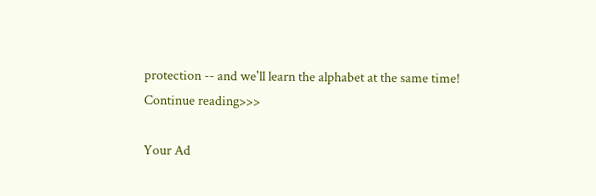protection -- and we'll learn the alphabet at the same time!
Continue reading>>>

Your Ad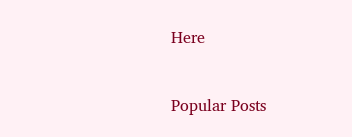Here


Popular Posts